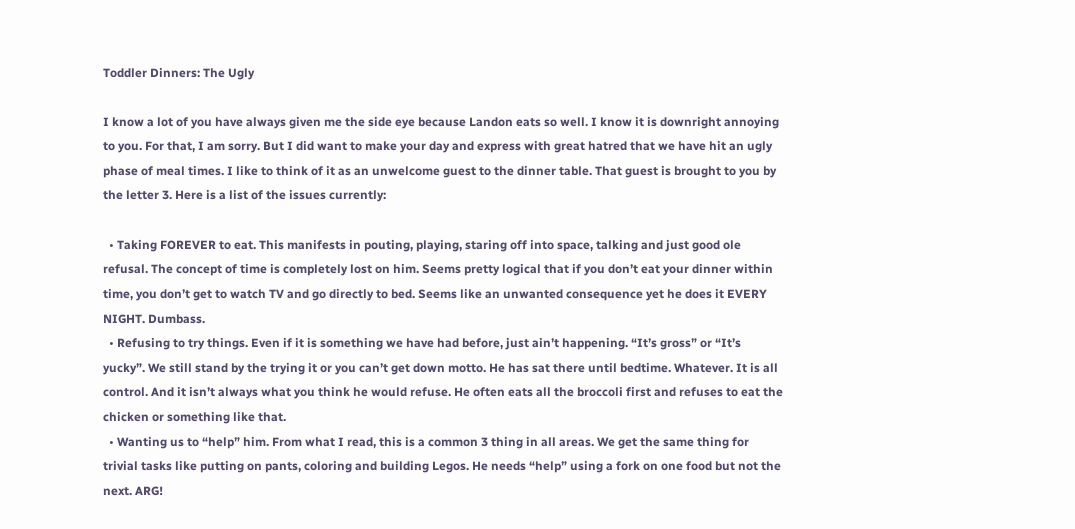Toddler Dinners: The Ugly

I know a lot of you have always given me the side eye because Landon eats so well. I know it is downright annoying to you. For that, I am sorry. But I did want to make your day and express with great hatred that we have hit an ugly phase of meal times. I like to think of it as an unwelcome guest to the dinner table. That guest is brought to you by the letter 3. Here is a list of the issues currently:

  • Taking FOREVER to eat. This manifests in pouting, playing, staring off into space, talking and just good ole refusal. The concept of time is completely lost on him. Seems pretty logical that if you don’t eat your dinner within time, you don’t get to watch TV and go directly to bed. Seems like an unwanted consequence yet he does it EVERY NIGHT. Dumbass.
  • Refusing to try things. Even if it is something we have had before, just ain’t happening. “It’s gross” or “It’s yucky”. We still stand by the trying it or you can’t get down motto. He has sat there until bedtime. Whatever. It is all control. And it isn’t always what you think he would refuse. He often eats all the broccoli first and refuses to eat the chicken or something like that.
  • Wanting us to “help” him. From what I read, this is a common 3 thing in all areas. We get the same thing for trivial tasks like putting on pants, coloring and building Legos. He needs “help” using a fork on one food but not the next. ARG!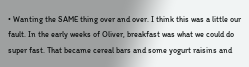• Wanting the SAME thing over and over. I think this was a little our fault. In the early weeks of Oliver, breakfast was what we could do super fast. That became cereal bars and some yogurt raisins and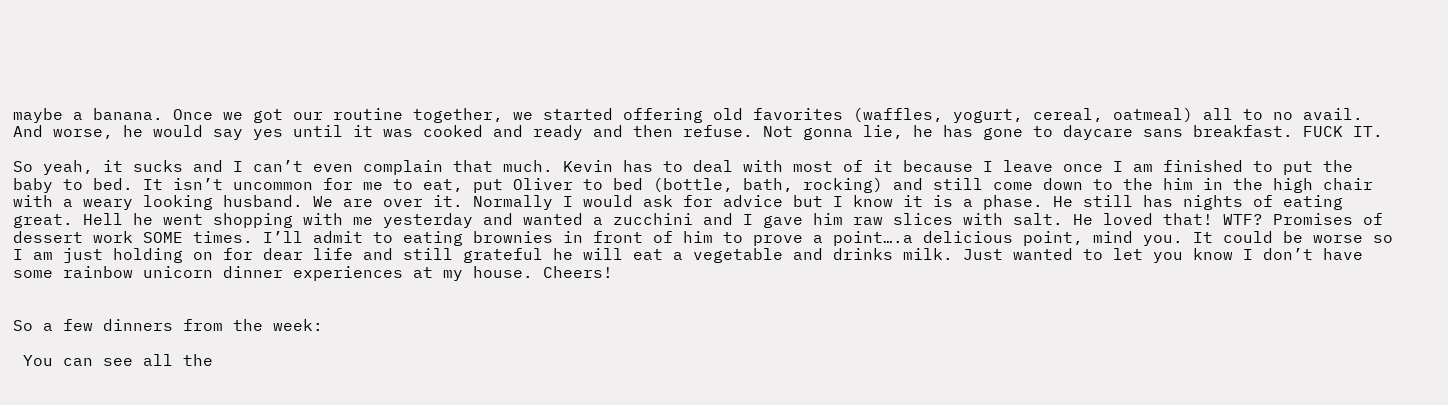maybe a banana. Once we got our routine together, we started offering old favorites (waffles, yogurt, cereal, oatmeal) all to no avail. And worse, he would say yes until it was cooked and ready and then refuse. Not gonna lie, he has gone to daycare sans breakfast. FUCK IT.

So yeah, it sucks and I can’t even complain that much. Kevin has to deal with most of it because I leave once I am finished to put the baby to bed. It isn’t uncommon for me to eat, put Oliver to bed (bottle, bath, rocking) and still come down to the him in the high chair with a weary looking husband. We are over it. Normally I would ask for advice but I know it is a phase. He still has nights of eating great. Hell he went shopping with me yesterday and wanted a zucchini and I gave him raw slices with salt. He loved that! WTF? Promises of dessert work SOME times. I’ll admit to eating brownies in front of him to prove a point….a delicious point, mind you. It could be worse so I am just holding on for dear life and still grateful he will eat a vegetable and drinks milk. Just wanted to let you know I don’t have some rainbow unicorn dinner experiences at my house. Cheers!


So a few dinners from the week:

 You can see all the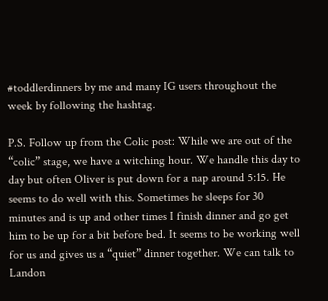#toddlerdinners by me and many IG users throughout the week by following the hashtag.

P.S. Follow up from the Colic post: While we are out of the “colic” stage, we have a witching hour. We handle this day to day but often Oliver is put down for a nap around 5:15. He seems to do well with this. Sometimes he sleeps for 30 minutes and is up and other times I finish dinner and go get him to be up for a bit before bed. It seems to be working well for us and gives us a “quiet” dinner together. We can talk to Landon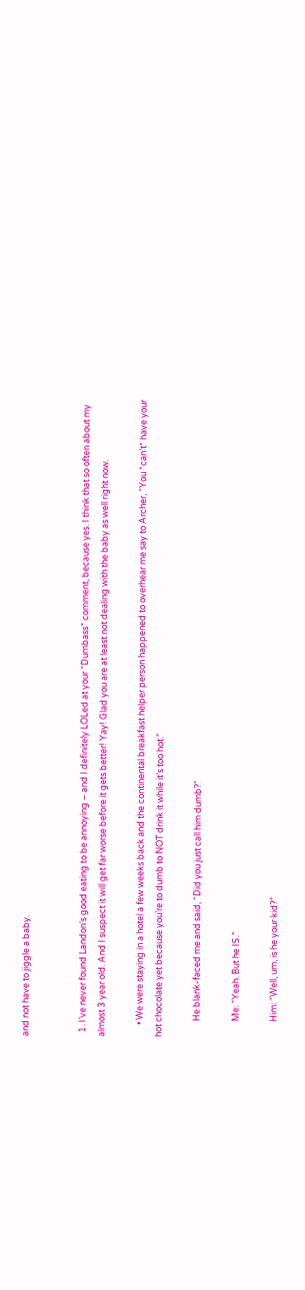and not have to jiggle a baby.


  1. I’ve never found Landon’s good eating to be annoying – and I definitely LOLed at your “Dumbass” comment, because yes. I think that so often about my almost 3 year old. And I suspect it will get far worse before it gets better! Yay! Glad you are at least not dealing with the baby as well right now.

      • We were staying in a hotel a few weeks back and the continental breakfast helper person happened to overhear me say to Archer, “You *can’t* have your hot chocolate yet because you’re to dumb to NOT drink it while it’s too hot.”

        He blank-faced me and said, “Did you just call him dumb?”

        Me: “Yeah. But he IS.”

        Him: “Well, um, is he your kid?”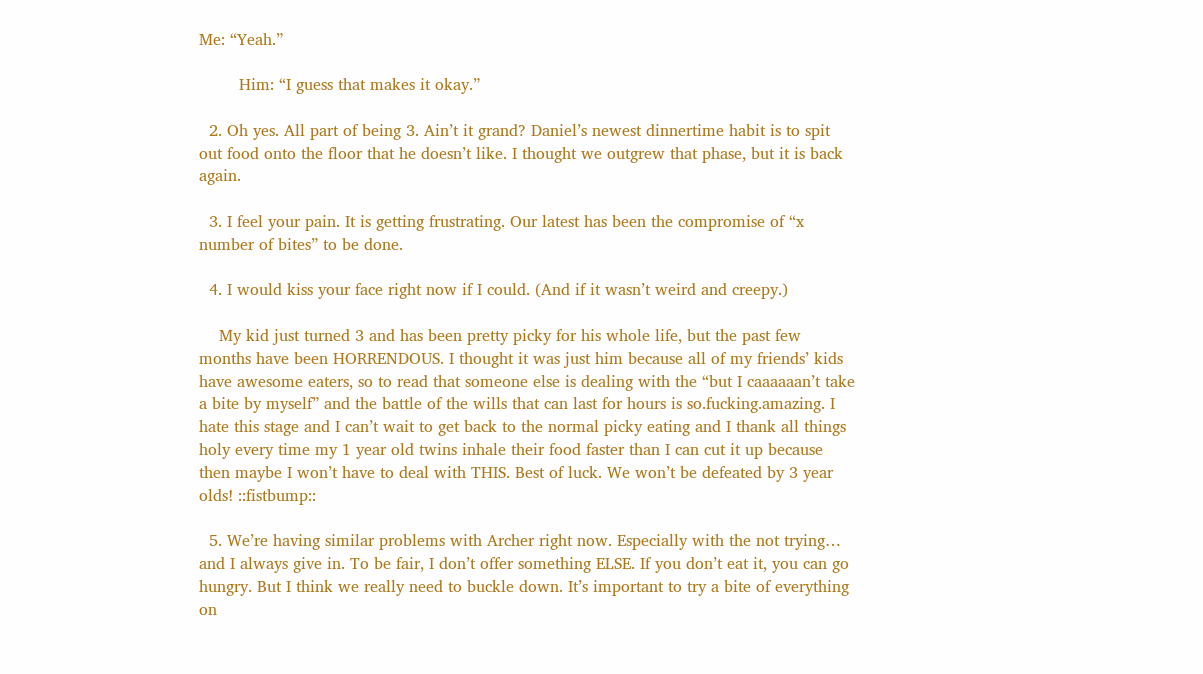Me: “Yeah.”

        Him: “I guess that makes it okay.”

  2. Oh yes. All part of being 3. Ain’t it grand? Daniel’s newest dinnertime habit is to spit out food onto the floor that he doesn’t like. I thought we outgrew that phase, but it is back again.

  3. I feel your pain. It is getting frustrating. Our latest has been the compromise of “x number of bites” to be done.

  4. I would kiss your face right now if I could. (And if it wasn’t weird and creepy.)

    My kid just turned 3 and has been pretty picky for his whole life, but the past few months have been HORRENDOUS. I thought it was just him because all of my friends’ kids have awesome eaters, so to read that someone else is dealing with the “but I caaaaaan’t take a bite by myself” and the battle of the wills that can last for hours is so.fucking.amazing. I hate this stage and I can’t wait to get back to the normal picky eating and I thank all things holy every time my 1 year old twins inhale their food faster than I can cut it up because then maybe I won’t have to deal with THIS. Best of luck. We won’t be defeated by 3 year olds! ::fistbump::

  5. We’re having similar problems with Archer right now. Especially with the not trying… and I always give in. To be fair, I don’t offer something ELSE. If you don’t eat it, you can go hungry. But I think we really need to buckle down. It’s important to try a bite of everything on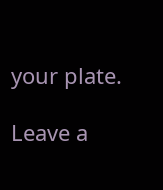your plate.

Leave a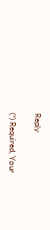Reply

(*) Required, Your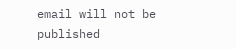email will not be published